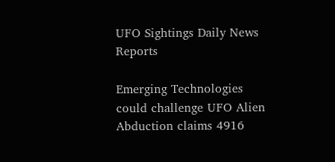UFO Sightings Daily News Reports

Emerging Technologies could challenge UFO Alien Abduction claims 4916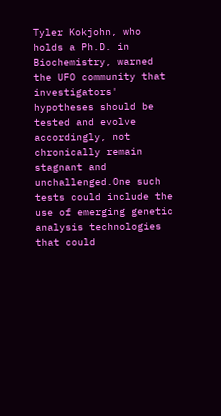Tyler Kokjohn, who holds a Ph.D. in Biochemistry, warned the UFO community that investigators' hypotheses should be tested and evolve accordingly, not chronically remain stagnant and unchallenged.One such tests could include the use of emerging genetic analysis technologies that could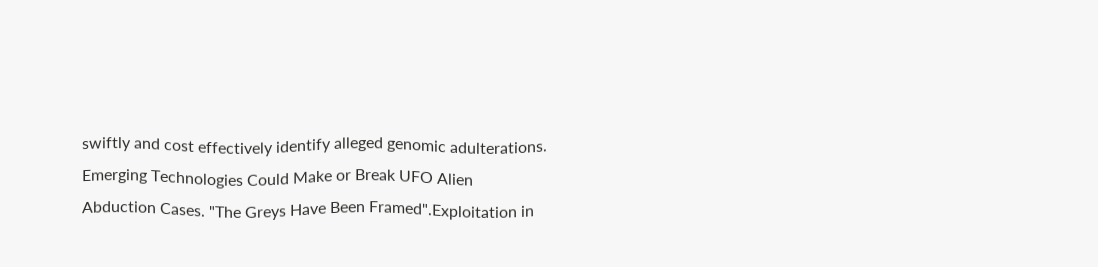swiftly and cost effectively identify alleged genomic adulterations. Emerging Technologies Could Make or Break UFO Alien Abduction Cases. "The Greys Have Been Framed".Exploitation in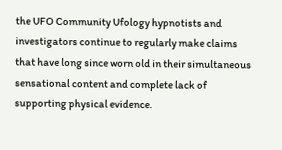the UFO Community Ufology hypnotists and investigators continue to regularly make claims that have long since worn old in their simultaneous sensational content and complete lack of supporting physical evidence.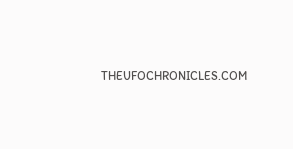THEUFOCHRONICLES.COM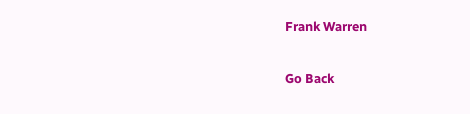Frank Warren

Go Back